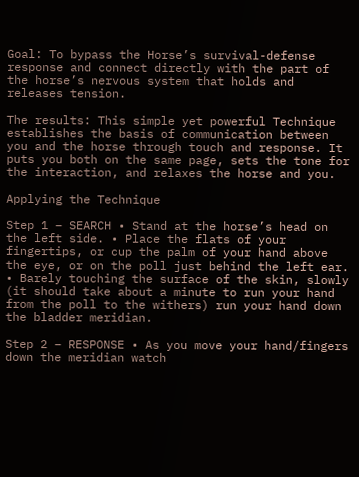Goal: To bypass the Horse’s survival-defense response and connect directly with the part of the horse’s nervous system that holds and releases tension.

The results: This simple yet powerful Technique establishes the basis of communication between you and the horse through touch and response. It puts you both on the same page, sets the tone for the interaction, and relaxes the horse and you.

Applying the Technique

Step 1 – SEARCH • Stand at the horse’s head on the left side. • Place the flats of your fingertips, or cup the palm of your hand above the eye, or on the poll just behind the left ear. • Barely touching the surface of the skin, slowly (it should take about a minute to run your hand from the poll to the withers) run your hand down the bladder meridian.

Step 2 – RESPONSE • As you move your hand/fingers down the meridian watch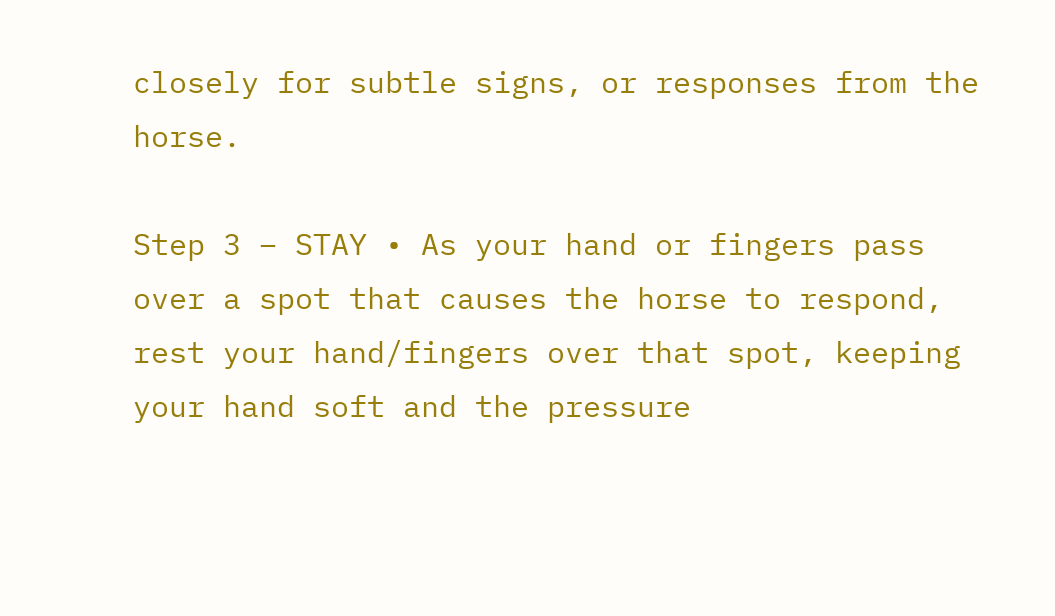closely for subtle signs, or responses from the horse.

Step 3 – STAY • As your hand or fingers pass over a spot that causes the horse to respond, rest your hand/fingers over that spot, keeping your hand soft and the pressure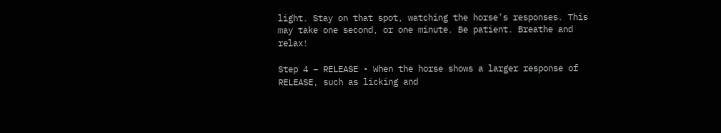light. Stay on that spot, watching the horse’s responses. This may take one second, or one minute. Be patient. Breathe and relax!

Step 4 – RELEASE • When the horse shows a larger response of RELEASE, such as licking and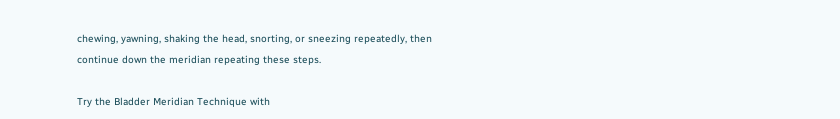chewing, yawning, shaking the head, snorting, or sneezing repeatedly, then continue down the meridian repeating these steps.

Try the Bladder Meridian Technique with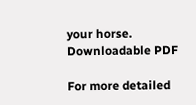your horse.  Downloadable PDF

For more detailed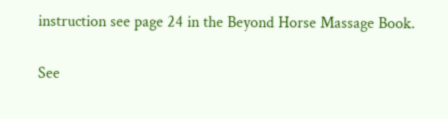instruction see page 24 in the Beyond Horse Massage Book.

See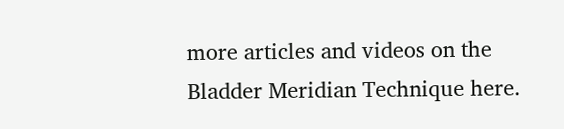more articles and videos on the Bladder Meridian Technique here.